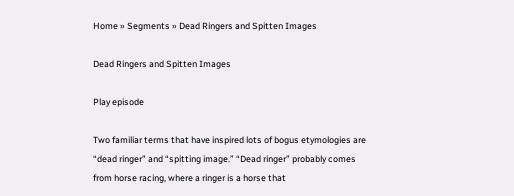Home » Segments » Dead Ringers and Spitten Images

Dead Ringers and Spitten Images

Play episode

Two familiar terms that have inspired lots of bogus etymologies are “dead ringer” and “spitting image.” “Dead ringer” probably comes from horse racing, where a ringer is a horse that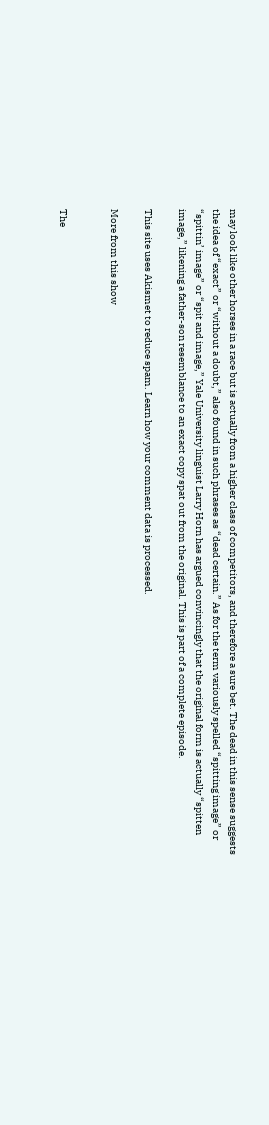may look like other horses in a race but is actually from a higher class of competitors, and therefore a sure bet. The dead in this sense suggests the idea of “exact” or “without a doubt,” also found in such phrases as “dead certain.” As for the term variously spelled “spitting image” or “spittin’ image” or “spit and image,” Yale University linguist Larry Horn has argued convincingly that the original form is actually “spitten image,” likening a father-son resemblance to an exact copy spat out from the original. This is part of a complete episode.

This site uses Akismet to reduce spam. Learn how your comment data is processed.

More from this show


The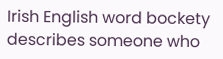Irish English word bockety describes someone who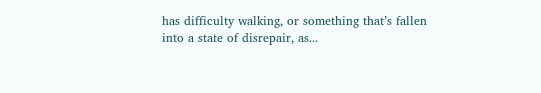has difficulty walking, or something that’s fallen into a state of disrepair, as...